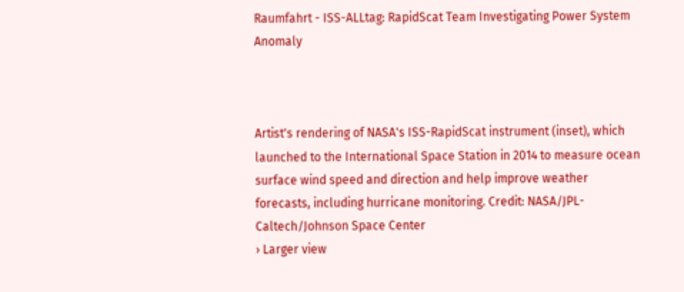Raumfahrt - ISS-ALLtag: RapidScat Team Investigating Power System Anomaly



Artist's rendering of NASA's ISS-RapidScat instrument (inset), which launched to the International Space Station in 2014 to measure ocean surface wind speed and direction and help improve weather forecasts, including hurricane monitoring. Credit: NASA/JPL-Caltech/Johnson Space Center
› Larger view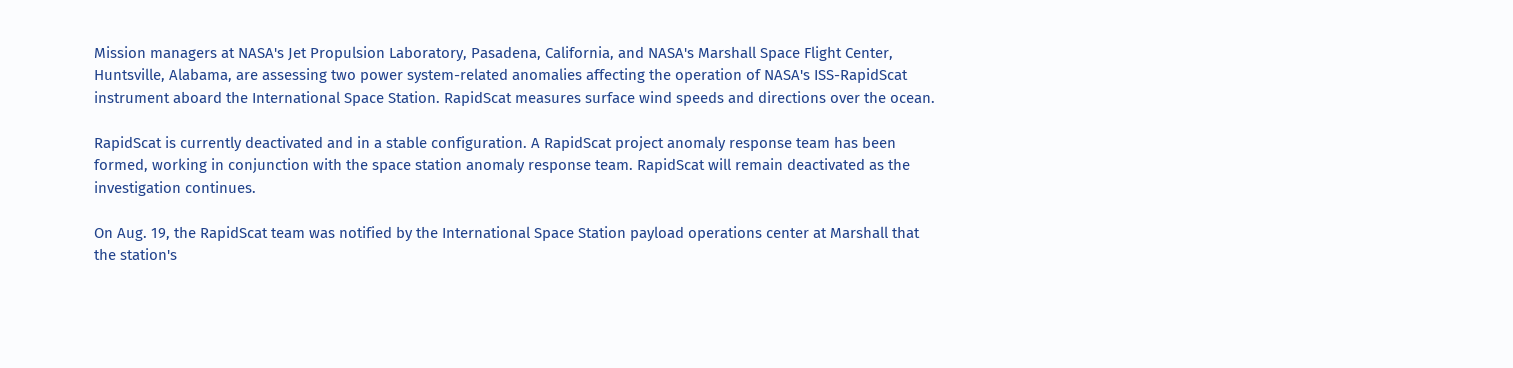Mission managers at NASA's Jet Propulsion Laboratory, Pasadena, California, and NASA's Marshall Space Flight Center, Huntsville, Alabama, are assessing two power system-related anomalies affecting the operation of NASA's ISS-RapidScat instrument aboard the International Space Station. RapidScat measures surface wind speeds and directions over the ocean.

RapidScat is currently deactivated and in a stable configuration. A RapidScat project anomaly response team has been formed, working in conjunction with the space station anomaly response team. RapidScat will remain deactivated as the investigation continues.

On Aug. 19, the RapidScat team was notified by the International Space Station payload operations center at Marshall that the station's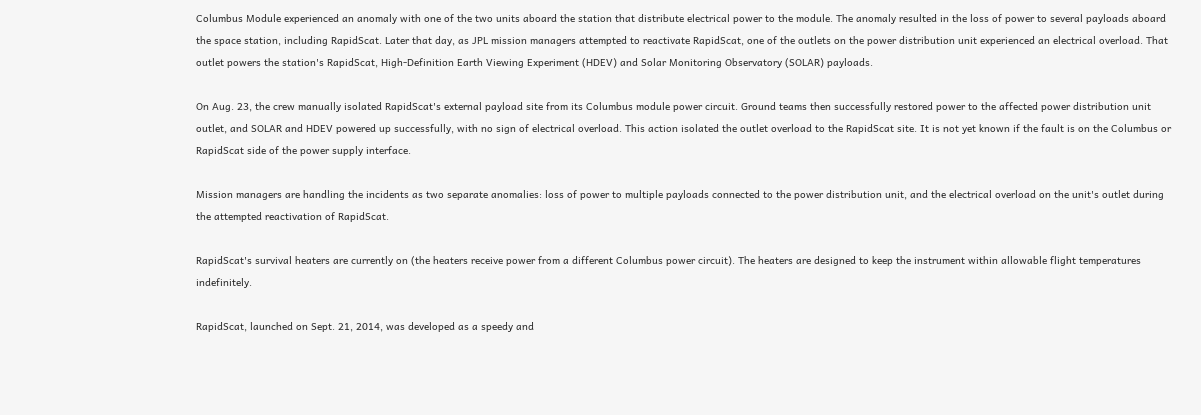Columbus Module experienced an anomaly with one of the two units aboard the station that distribute electrical power to the module. The anomaly resulted in the loss of power to several payloads aboard the space station, including RapidScat. Later that day, as JPL mission managers attempted to reactivate RapidScat, one of the outlets on the power distribution unit experienced an electrical overload. That outlet powers the station's RapidScat, High-Definition Earth Viewing Experiment (HDEV) and Solar Monitoring Observatory (SOLAR) payloads.

On Aug. 23, the crew manually isolated RapidScat's external payload site from its Columbus module power circuit. Ground teams then successfully restored power to the affected power distribution unit outlet, and SOLAR and HDEV powered up successfully, with no sign of electrical overload. This action isolated the outlet overload to the RapidScat site. It is not yet known if the fault is on the Columbus or RapidScat side of the power supply interface.

Mission managers are handling the incidents as two separate anomalies: loss of power to multiple payloads connected to the power distribution unit, and the electrical overload on the unit's outlet during the attempted reactivation of RapidScat.

RapidScat's survival heaters are currently on (the heaters receive power from a different Columbus power circuit). The heaters are designed to keep the instrument within allowable flight temperatures indefinitely.

RapidScat, launched on Sept. 21, 2014, was developed as a speedy and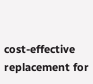cost-effective replacement for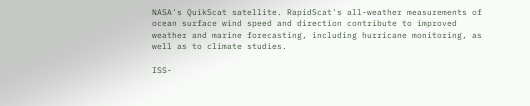NASA's QuikScat satellite. RapidScat's all-weather measurements of ocean surface wind speed and direction contribute to improved weather and marine forecasting, including hurricane monitoring, as well as to climate studies.

ISS-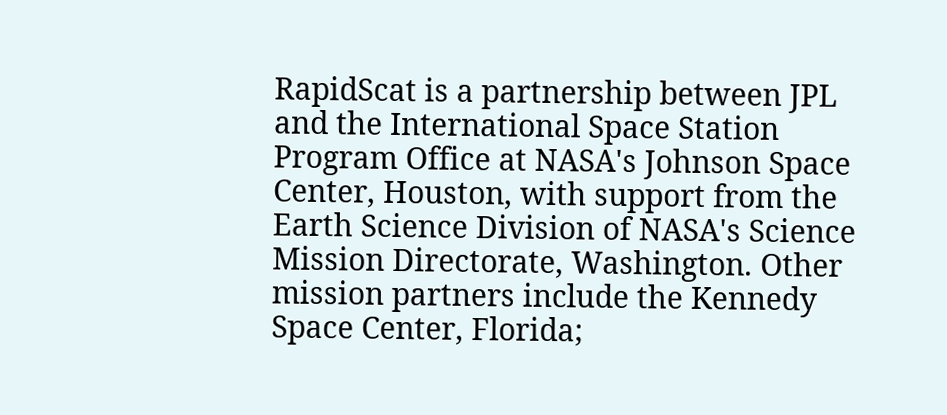RapidScat is a partnership between JPL and the International Space Station Program Office at NASA's Johnson Space Center, Houston, with support from the Earth Science Division of NASA's Science Mission Directorate, Washington. Other mission partners include the Kennedy Space Center, Florida;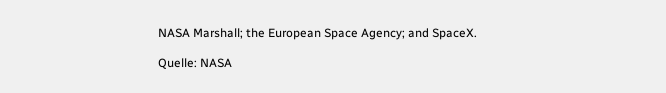NASA Marshall; the European Space Agency; and SpaceX.

Quelle: NASA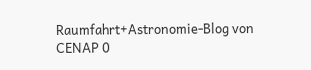Raumfahrt+Astronomie-Blog von CENAP 0